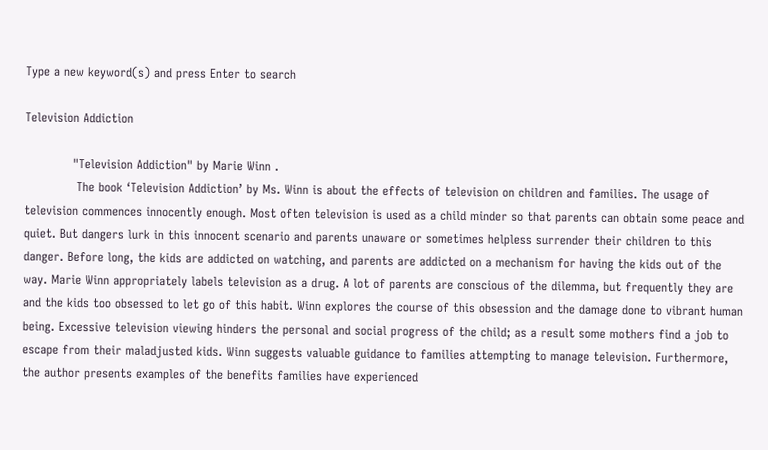Type a new keyword(s) and press Enter to search

Television Addiction

            "Television Addiction" by Marie Winn .
             The book ‘Television Addiction’ by Ms. Winn is about the effects of television on children and families. The usage of television commences innocently enough. Most often television is used as a child minder so that parents can obtain some peace and quiet. But dangers lurk in this innocent scenario and parents unaware or sometimes helpless surrender their children to this danger. Before long, the kids are addicted on watching, and parents are addicted on a mechanism for having the kids out of the way. Marie Winn appropriately labels television as a drug. A lot of parents are conscious of the dilemma, but frequently they are and the kids too obsessed to let go of this habit. Winn explores the course of this obsession and the damage done to vibrant human being. Excessive television viewing hinders the personal and social progress of the child; as a result some mothers find a job to escape from their maladjusted kids. Winn suggests valuable guidance to families attempting to manage television. Furthermore, the author presents examples of the benefits families have experienced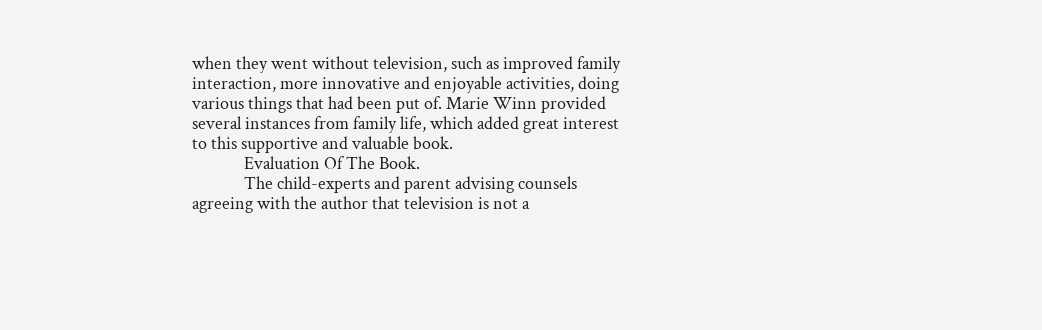when they went without television, such as improved family interaction, more innovative and enjoyable activities, doing various things that had been put of. Marie Winn provided several instances from family life, which added great interest to this supportive and valuable book.
             Evaluation Of The Book.
             The child-experts and parent advising counsels agreeing with the author that television is not a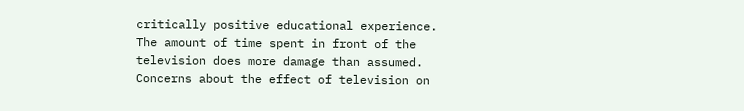critically positive educational experience. The amount of time spent in front of the television does more damage than assumed. Concerns about the effect of television on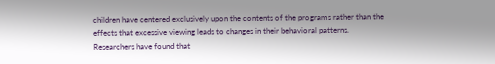children have centered exclusively upon the contents of the programs rather than the effects that excessive viewing leads to changes in their behavioral patterns. Researchers have found that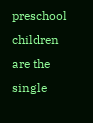preschool children are the single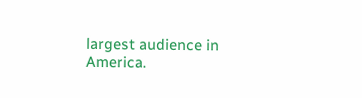largest audience in America.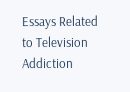Essays Related to Television Addiction